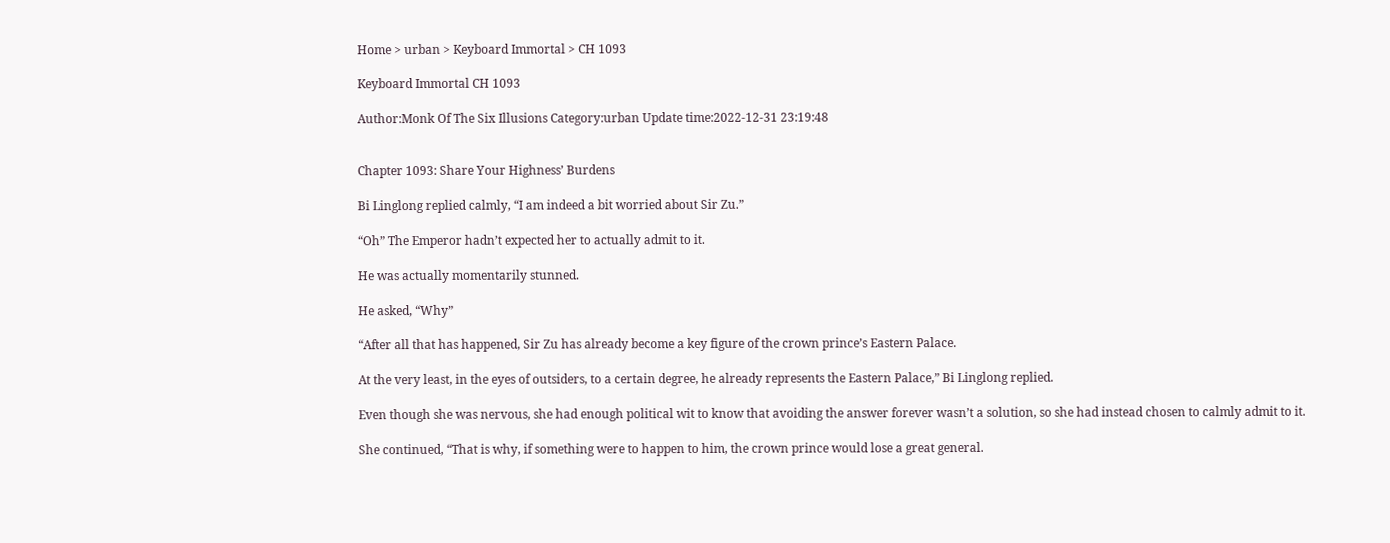Home > urban > Keyboard Immortal > CH 1093

Keyboard Immortal CH 1093

Author:Monk Of The Six Illusions Category:urban Update time:2022-12-31 23:19:48


Chapter 1093: Share Your Highness’ Burdens

Bi Linglong replied calmly, “I am indeed a bit worried about Sir Zu.”

“Oh” The Emperor hadn’t expected her to actually admit to it.

He was actually momentarily stunned.

He asked, “Why”

“After all that has happened, Sir Zu has already become a key figure of the crown prince’s Eastern Palace.

At the very least, in the eyes of outsiders, to a certain degree, he already represents the Eastern Palace,” Bi Linglong replied.

Even though she was nervous, she had enough political wit to know that avoiding the answer forever wasn’t a solution, so she had instead chosen to calmly admit to it.

She continued, “That is why, if something were to happen to him, the crown prince would lose a great general.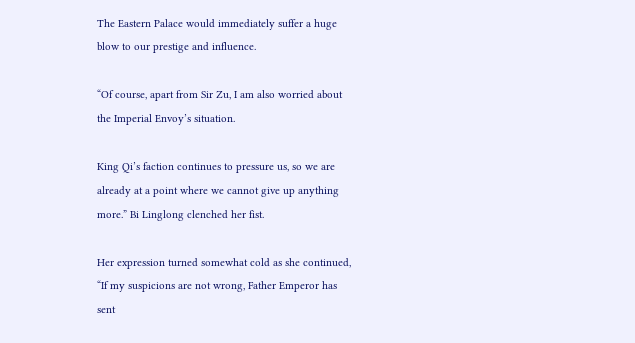The Eastern Palace would immediately suffer a huge blow to our prestige and influence.

“Of course, apart from Sir Zu, I am also worried about the Imperial Envoy’s situation.

King Qi’s faction continues to pressure us, so we are already at a point where we cannot give up anything more.” Bi Linglong clenched her fist.

Her expression turned somewhat cold as she continued, “If my suspicions are not wrong, Father Emperor has sent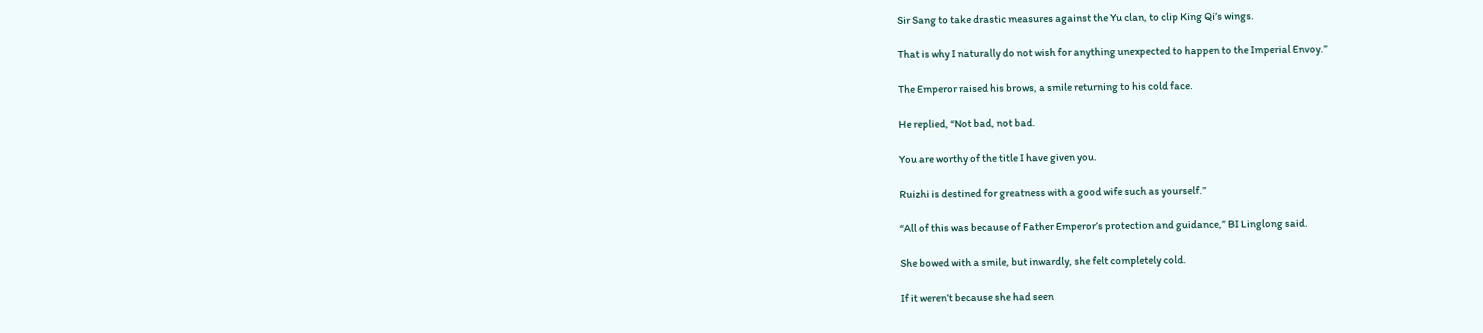Sir Sang to take drastic measures against the Yu clan, to clip King Qi’s wings.

That is why I naturally do not wish for anything unexpected to happen to the Imperial Envoy.”

The Emperor raised his brows, a smile returning to his cold face.

He replied, “Not bad, not bad.

You are worthy of the title I have given you.

Ruizhi is destined for greatness with a good wife such as yourself.”

“All of this was because of Father Emperor’s protection and guidance,” BI Linglong said.

She bowed with a smile, but inwardly, she felt completely cold.

If it weren’t because she had seen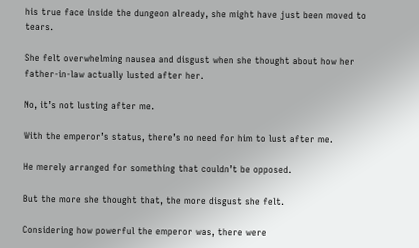his true face inside the dungeon already, she might have just been moved to tears.

She felt overwhelming nausea and disgust when she thought about how her father-in-law actually lusted after her.

No, it’s not lusting after me.

With the emperor’s status, there’s no need for him to lust after me.

He merely arranged for something that couldn’t be opposed.

But the more she thought that, the more disgust she felt.

Considering how powerful the emperor was, there were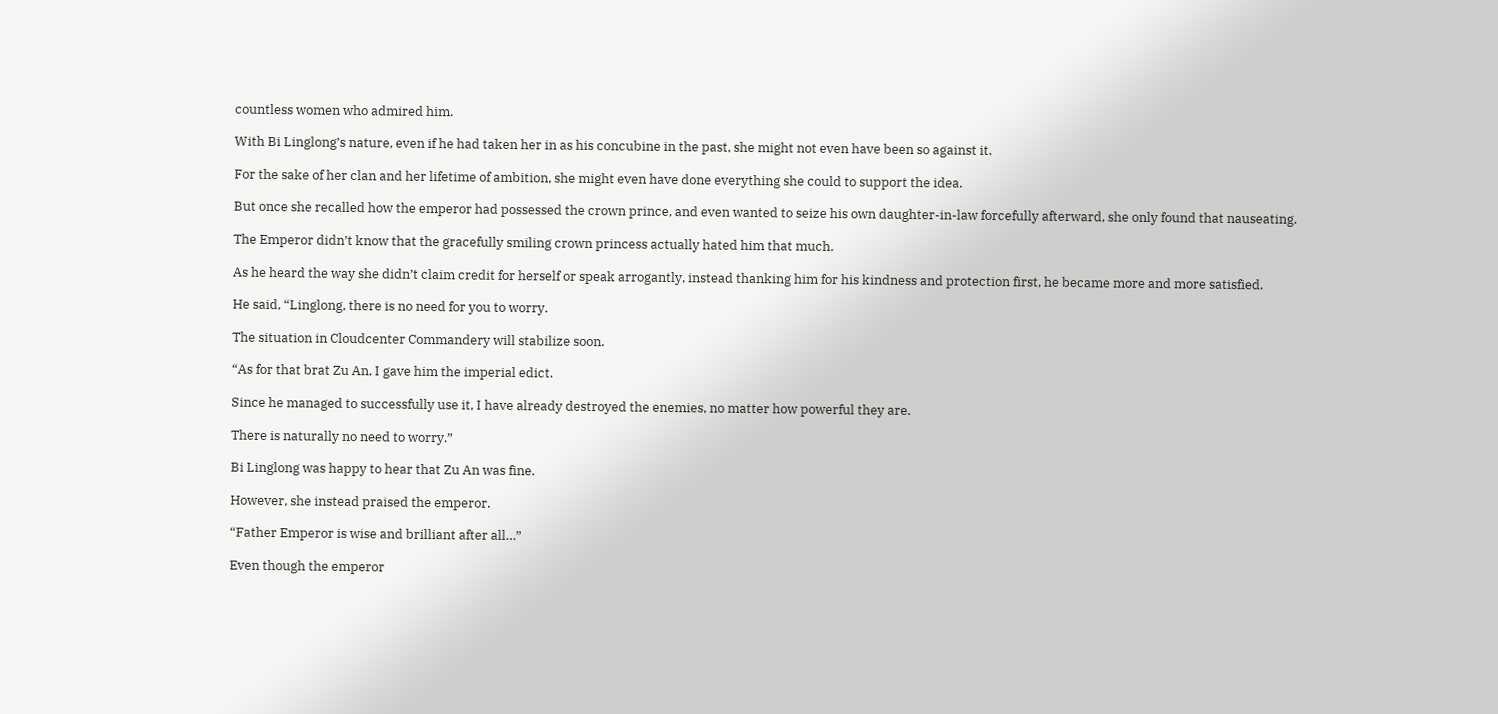countless women who admired him.

With Bi Linglong’s nature, even if he had taken her in as his concubine in the past, she might not even have been so against it.

For the sake of her clan and her lifetime of ambition, she might even have done everything she could to support the idea.

But once she recalled how the emperor had possessed the crown prince, and even wanted to seize his own daughter-in-law forcefully afterward, she only found that nauseating.

The Emperor didn’t know that the gracefully smiling crown princess actually hated him that much.

As he heard the way she didn’t claim credit for herself or speak arrogantly, instead thanking him for his kindness and protection first, he became more and more satisfied.

He said, “Linglong, there is no need for you to worry.

The situation in Cloudcenter Commandery will stabilize soon.

“As for that brat Zu An, I gave him the imperial edict.

Since he managed to successfully use it, I have already destroyed the enemies, no matter how powerful they are.

There is naturally no need to worry.”

Bi Linglong was happy to hear that Zu An was fine.

However, she instead praised the emperor.

“Father Emperor is wise and brilliant after all…”

Even though the emperor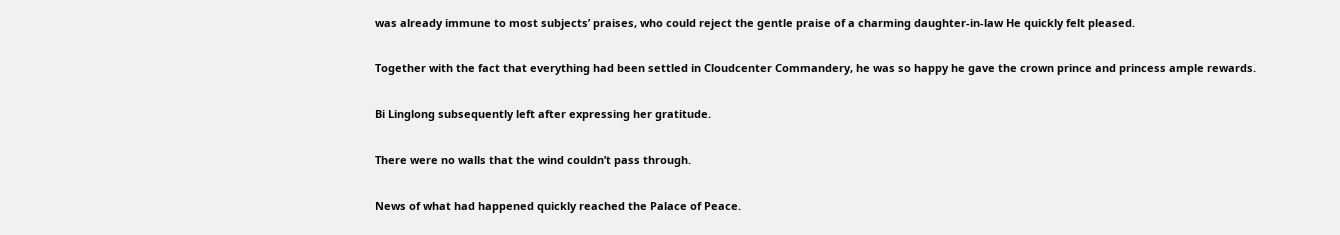was already immune to most subjects’ praises, who could reject the gentle praise of a charming daughter-in-law He quickly felt pleased.

Together with the fact that everything had been settled in Cloudcenter Commandery, he was so happy he gave the crown prince and princess ample rewards.

Bi Linglong subsequently left after expressing her gratitude.

There were no walls that the wind couldn’t pass through.

News of what had happened quickly reached the Palace of Peace.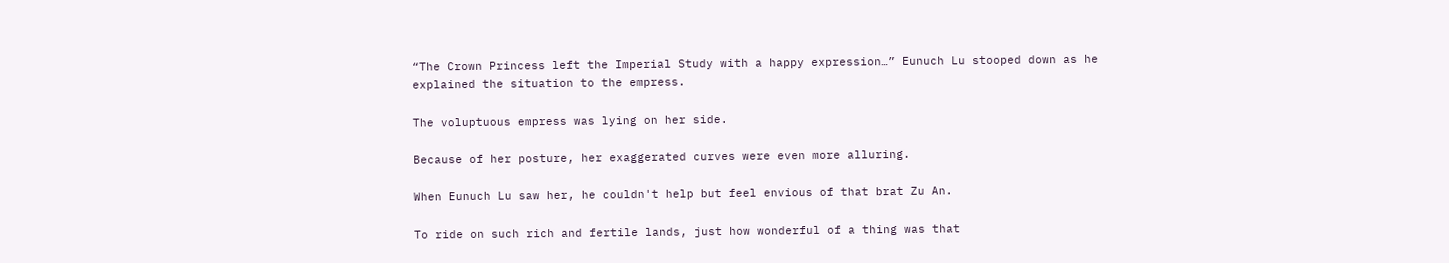“The Crown Princess left the Imperial Study with a happy expression…” Eunuch Lu stooped down as he explained the situation to the empress.

The voluptuous empress was lying on her side.

Because of her posture, her exaggerated curves were even more alluring.

When Eunuch Lu saw her, he couldn't help but feel envious of that brat Zu An.

To ride on such rich and fertile lands, just how wonderful of a thing was that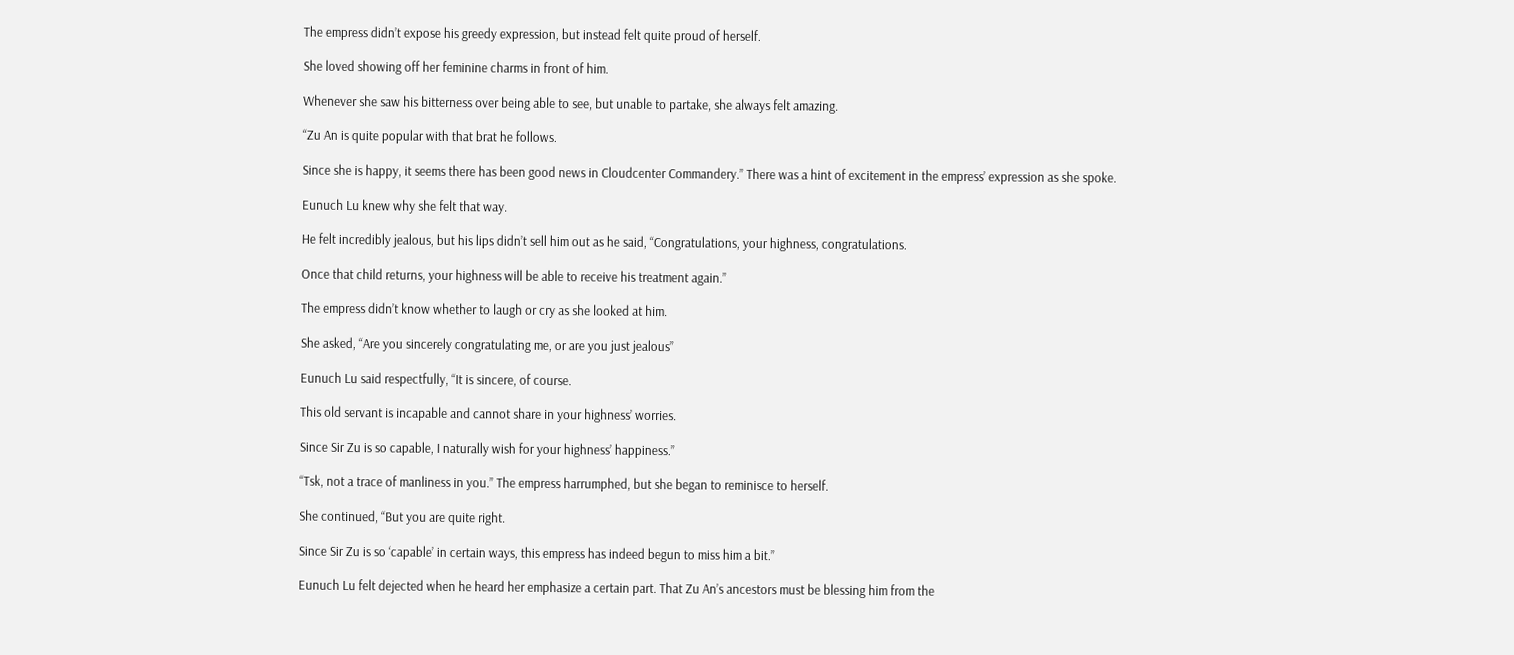The empress didn’t expose his greedy expression, but instead felt quite proud of herself.

She loved showing off her feminine charms in front of him.

Whenever she saw his bitterness over being able to see, but unable to partake, she always felt amazing.

“Zu An is quite popular with that brat he follows.

Since she is happy, it seems there has been good news in Cloudcenter Commandery.” There was a hint of excitement in the empress’ expression as she spoke.

Eunuch Lu knew why she felt that way.

He felt incredibly jealous, but his lips didn’t sell him out as he said, “Congratulations, your highness, congratulations.

Once that child returns, your highness will be able to receive his treatment again.”

The empress didn’t know whether to laugh or cry as she looked at him.

She asked, “Are you sincerely congratulating me, or are you just jealous”

Eunuch Lu said respectfully, “It is sincere, of course.

This old servant is incapable and cannot share in your highness’ worries.

Since Sir Zu is so capable, I naturally wish for your highness’ happiness.”

“Tsk, not a trace of manliness in you.” The empress harrumphed, but she began to reminisce to herself.

She continued, “But you are quite right.

Since Sir Zu is so ‘capable’ in certain ways, this empress has indeed begun to miss him a bit.”

Eunuch Lu felt dejected when he heard her emphasize a certain part. That Zu An’s ancestors must be blessing him from the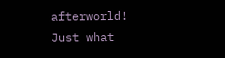afterworld! Just what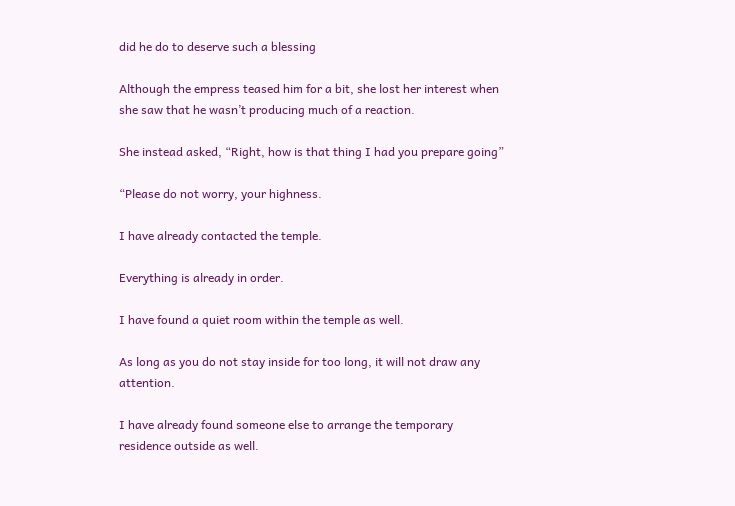did he do to deserve such a blessing

Although the empress teased him for a bit, she lost her interest when she saw that he wasn’t producing much of a reaction.

She instead asked, “Right, how is that thing I had you prepare going”

“Please do not worry, your highness.

I have already contacted the temple.

Everything is already in order.

I have found a quiet room within the temple as well.

As long as you do not stay inside for too long, it will not draw any attention.

I have already found someone else to arrange the temporary residence outside as well.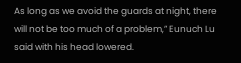As long as we avoid the guards at night, there will not be too much of a problem,” Eunuch Lu said with his head lowered.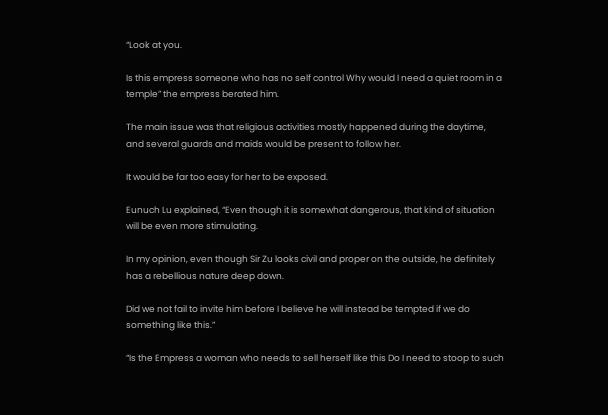“Look at you.

Is this empress someone who has no self control Why would I need a quiet room in a temple” the empress berated him.

The main issue was that religious activities mostly happened during the daytime, and several guards and maids would be present to follow her.

It would be far too easy for her to be exposed.

Eunuch Lu explained, “Even though it is somewhat dangerous, that kind of situation will be even more stimulating.

In my opinion, even though Sir Zu looks civil and proper on the outside, he definitely has a rebellious nature deep down.

Did we not fail to invite him before I believe he will instead be tempted if we do something like this.”

“Is the Empress a woman who needs to sell herself like this Do I need to stoop to such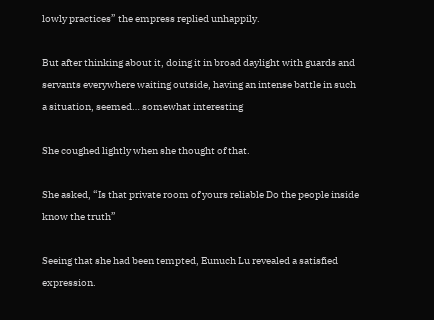lowly practices” the empress replied unhappily.

But after thinking about it, doing it in broad daylight with guards and servants everywhere waiting outside, having an intense battle in such a situation, seemed… somewhat interesting

She coughed lightly when she thought of that.

She asked, “Is that private room of yours reliable Do the people inside know the truth”

Seeing that she had been tempted, Eunuch Lu revealed a satisfied expression.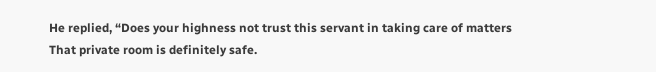He replied, “Does your highness not trust this servant in taking care of matters That private room is definitely safe.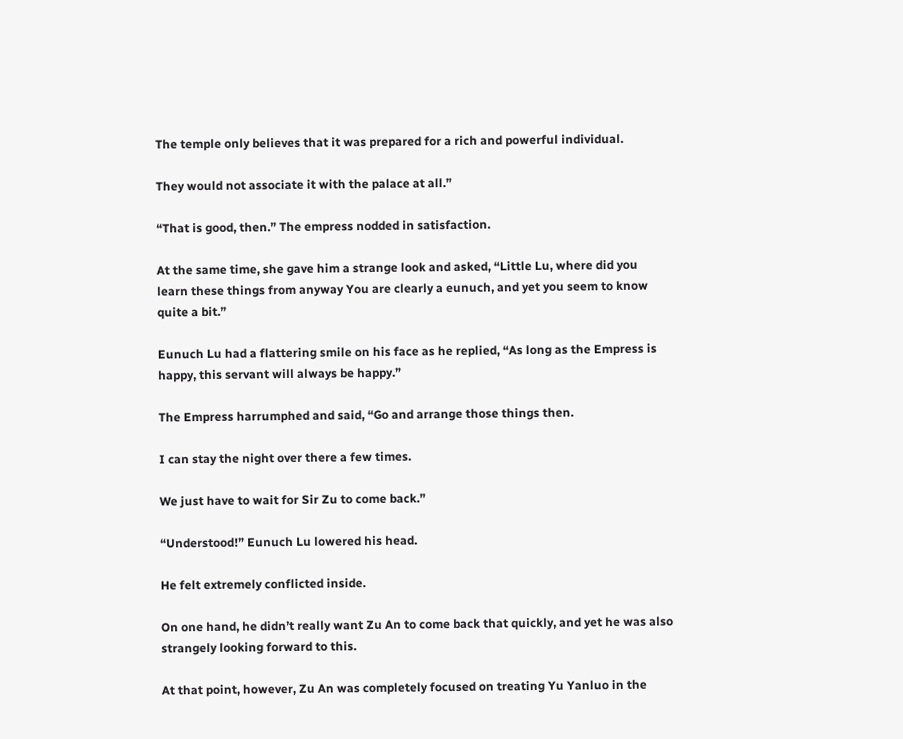The temple only believes that it was prepared for a rich and powerful individual.

They would not associate it with the palace at all.”

“That is good, then.” The empress nodded in satisfaction.

At the same time, she gave him a strange look and asked, “Little Lu, where did you learn these things from anyway You are clearly a eunuch, and yet you seem to know quite a bit.”

Eunuch Lu had a flattering smile on his face as he replied, “As long as the Empress is happy, this servant will always be happy.”

The Empress harrumphed and said, “Go and arrange those things then.

I can stay the night over there a few times.

We just have to wait for Sir Zu to come back.”

“Understood!” Eunuch Lu lowered his head.

He felt extremely conflicted inside.

On one hand, he didn’t really want Zu An to come back that quickly, and yet he was also strangely looking forward to this.

At that point, however, Zu An was completely focused on treating Yu Yanluo in the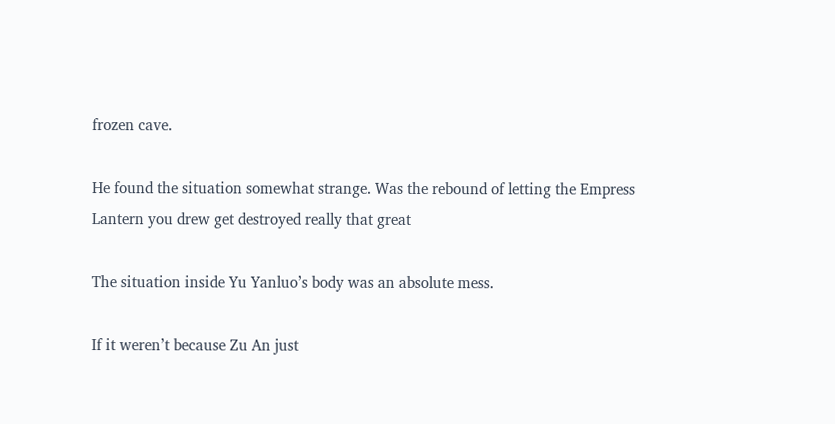frozen cave.

He found the situation somewhat strange. Was the rebound of letting the Empress Lantern you drew get destroyed really that great

The situation inside Yu Yanluo’s body was an absolute mess.

If it weren’t because Zu An just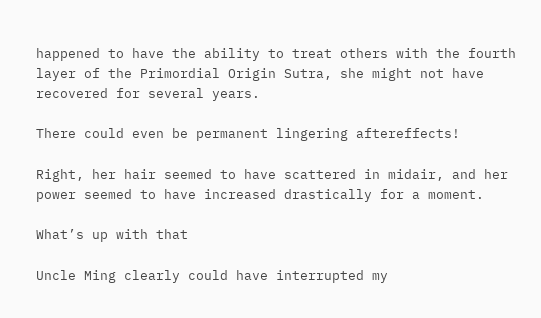happened to have the ability to treat others with the fourth layer of the Primordial Origin Sutra, she might not have recovered for several years.

There could even be permanent lingering aftereffects!

Right, her hair seemed to have scattered in midair, and her power seemed to have increased drastically for a moment.

What’s up with that

Uncle Ming clearly could have interrupted my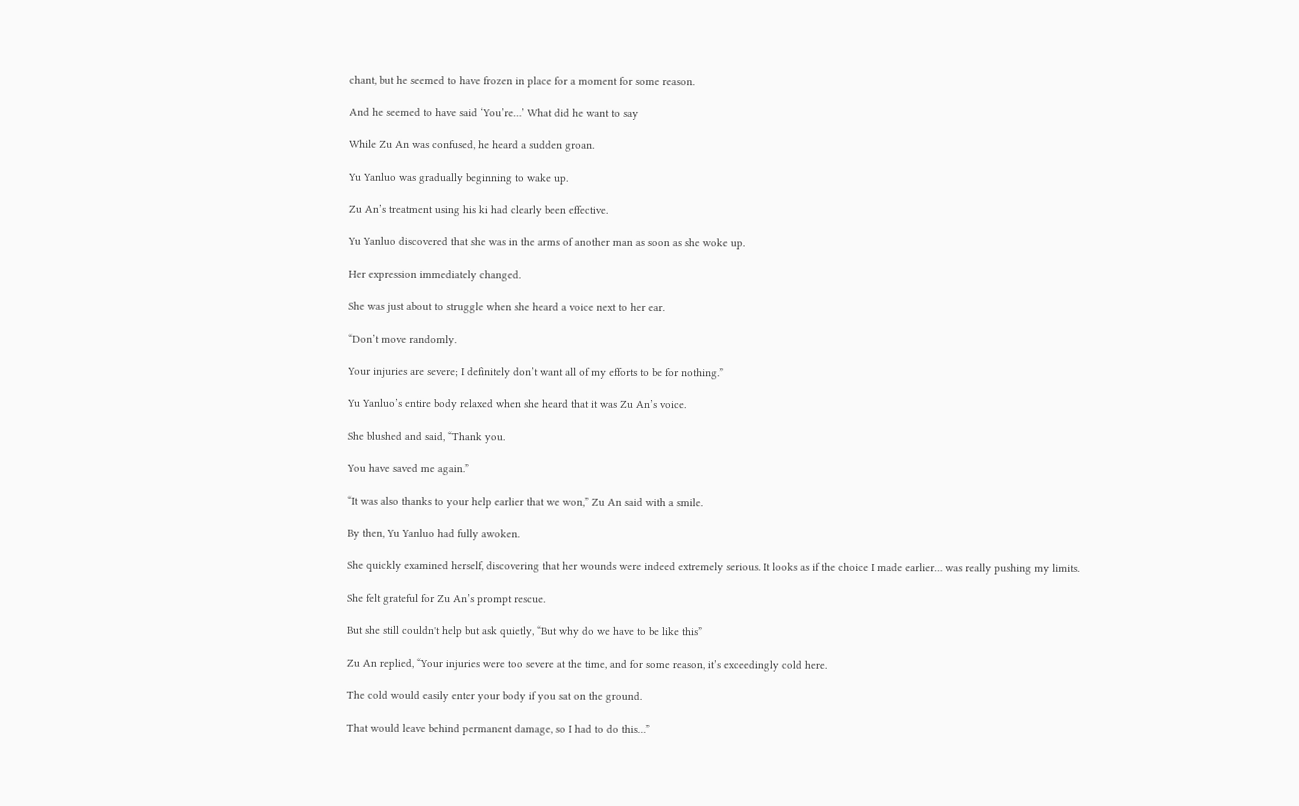chant, but he seemed to have frozen in place for a moment for some reason.

And he seemed to have said ‘You’re…’ What did he want to say

While Zu An was confused, he heard a sudden groan.

Yu Yanluo was gradually beginning to wake up.

Zu An’s treatment using his ki had clearly been effective.

Yu Yanluo discovered that she was in the arms of another man as soon as she woke up.

Her expression immediately changed.

She was just about to struggle when she heard a voice next to her ear.

“Don’t move randomly.

Your injuries are severe; I definitely don’t want all of my efforts to be for nothing.”

Yu Yanluo’s entire body relaxed when she heard that it was Zu An’s voice.

She blushed and said, “Thank you.

You have saved me again.”

“It was also thanks to your help earlier that we won,” Zu An said with a smile.

By then, Yu Yanluo had fully awoken.

She quickly examined herself, discovering that her wounds were indeed extremely serious. It looks as if the choice I made earlier… was really pushing my limits.

She felt grateful for Zu An’s prompt rescue.

But she still couldn't help but ask quietly, “But why do we have to be like this”

Zu An replied, “Your injuries were too severe at the time, and for some reason, it’s exceedingly cold here.

The cold would easily enter your body if you sat on the ground.

That would leave behind permanent damage, so I had to do this…”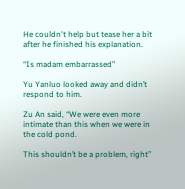He couldn't help but tease her a bit after he finished his explanation.

“Is madam embarrassed”

Yu Yanluo looked away and didn’t respond to him.

Zu An said, “We were even more intimate than this when we were in the cold pond.

This shouldn’t be a problem, right”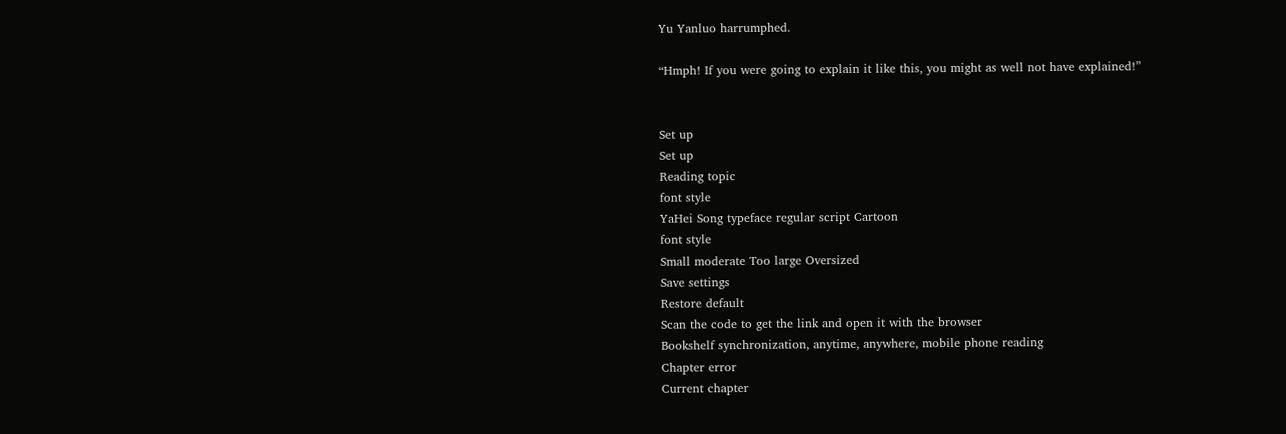Yu Yanluo harrumphed.

“Hmph! If you were going to explain it like this, you might as well not have explained!”


Set up
Set up
Reading topic
font style
YaHei Song typeface regular script Cartoon
font style
Small moderate Too large Oversized
Save settings
Restore default
Scan the code to get the link and open it with the browser
Bookshelf synchronization, anytime, anywhere, mobile phone reading
Chapter error
Current chapter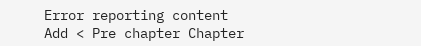Error reporting content
Add < Pre chapter Chapter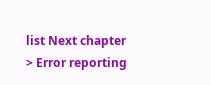list Next chapter > Error reporting